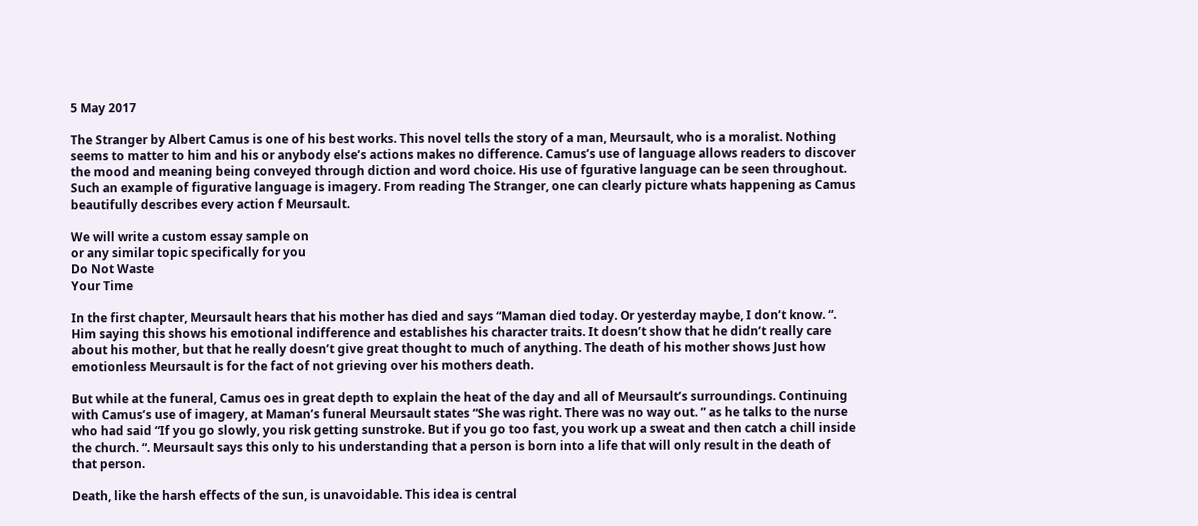5 May 2017

The Stranger by Albert Camus is one of his best works. This novel tells the story of a man, Meursault, who is a moralist. Nothing seems to matter to him and his or anybody else’s actions makes no difference. Camus’s use of language allows readers to discover the mood and meaning being conveyed through diction and word choice. His use of fgurative language can be seen throughout. Such an example of figurative language is imagery. From reading The Stranger, one can clearly picture whats happening as Camus beautifully describes every action f Meursault.

We will write a custom essay sample on
or any similar topic specifically for you
Do Not Waste
Your Time

In the first chapter, Meursault hears that his mother has died and says “Maman died today. Or yesterday maybe, I don’t know. “. Him saying this shows his emotional indifference and establishes his character traits. It doesn’t show that he didn’t really care about his mother, but that he really doesn’t give great thought to much of anything. The death of his mother shows Just how emotionless Meursault is for the fact of not grieving over his mothers death.

But while at the funeral, Camus oes in great depth to explain the heat of the day and all of Meursault’s surroundings. Continuing with Camus’s use of imagery, at Maman’s funeral Meursault states “She was right. There was no way out. ” as he talks to the nurse who had said “If you go slowly, you risk getting sunstroke. But if you go too fast, you work up a sweat and then catch a chill inside the church. “. Meursault says this only to his understanding that a person is born into a life that will only result in the death of that person.

Death, like the harsh effects of the sun, is unavoidable. This idea is central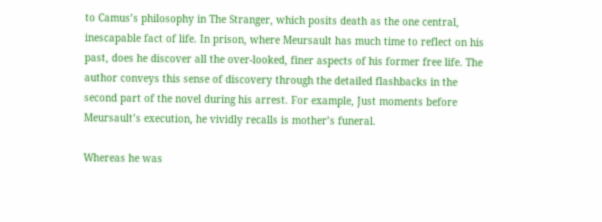to Camus’s philosophy in The Stranger, which posits death as the one central, inescapable fact of life. In prison, where Meursault has much time to reflect on his past, does he discover all the over-looked, finer aspects of his former free life. The author conveys this sense of discovery through the detailed flashbacks in the second part of the novel during his arrest. For example, Just moments before Meursault’s execution, he vividly recalls is mother’s funeral.

Whereas he was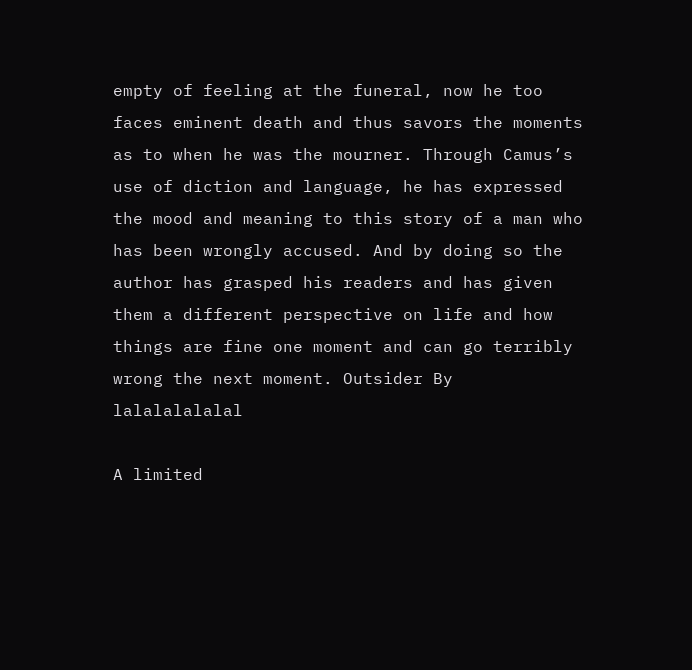empty of feeling at the funeral, now he too faces eminent death and thus savors the moments as to when he was the mourner. Through Camus’s use of diction and language, he has expressed the mood and meaning to this story of a man who has been wrongly accused. And by doing so the author has grasped his readers and has given them a different perspective on life and how things are fine one moment and can go terribly wrong the next moment. Outsider By lalalalalalal

A limited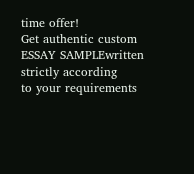time offer!
Get authentic custom
ESSAY SAMPLEwritten strictly according
to your requirements